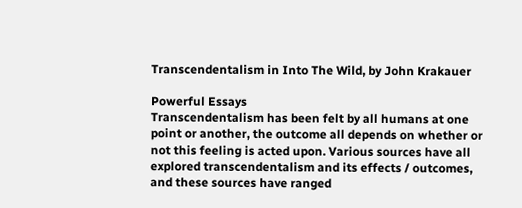Transcendentalism in Into The Wild, by John Krakauer

Powerful Essays
Transcendentalism has been felt by all humans at one point or another, the outcome all depends on whether or not this feeling is acted upon. Various sources have all explored transcendentalism and its effects / outcomes, and these sources have ranged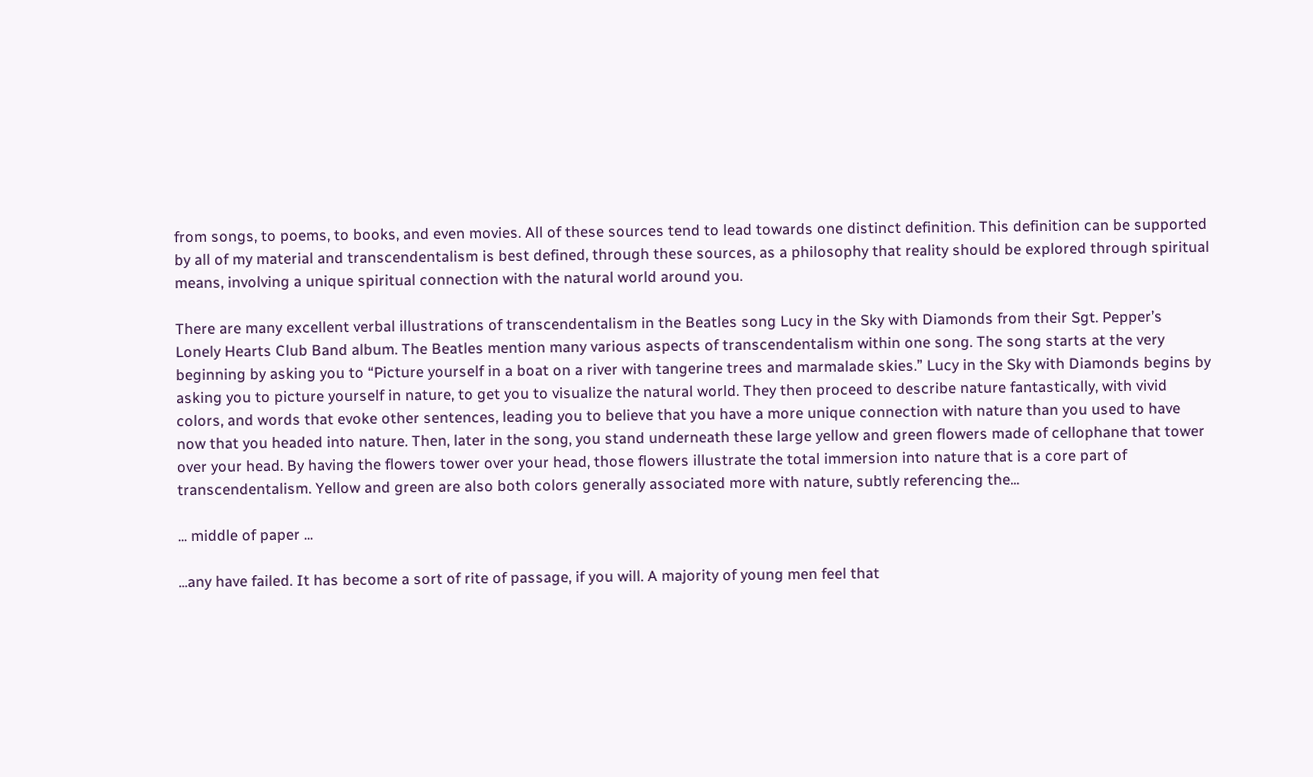from songs, to poems, to books, and even movies. All of these sources tend to lead towards one distinct definition. This definition can be supported by all of my material and transcendentalism is best defined, through these sources, as a philosophy that reality should be explored through spiritual means, involving a unique spiritual connection with the natural world around you.

There are many excellent verbal illustrations of transcendentalism in the Beatles song Lucy in the Sky with Diamonds from their Sgt. Pepper’s Lonely Hearts Club Band album. The Beatles mention many various aspects of transcendentalism within one song. The song starts at the very beginning by asking you to “Picture yourself in a boat on a river with tangerine trees and marmalade skies.” Lucy in the Sky with Diamonds begins by asking you to picture yourself in nature, to get you to visualize the natural world. They then proceed to describe nature fantastically, with vivid colors, and words that evoke other sentences, leading you to believe that you have a more unique connection with nature than you used to have now that you headed into nature. Then, later in the song, you stand underneath these large yellow and green flowers made of cellophane that tower over your head. By having the flowers tower over your head, those flowers illustrate the total immersion into nature that is a core part of transcendentalism. Yellow and green are also both colors generally associated more with nature, subtly referencing the...

... middle of paper ...

...any have failed. It has become a sort of rite of passage, if you will. A majority of young men feel that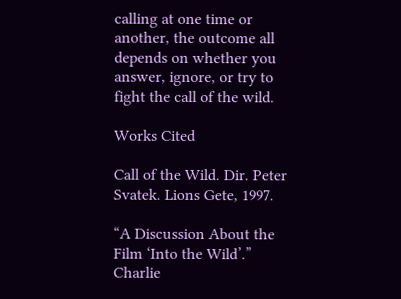calling at one time or another, the outcome all depends on whether you answer, ignore, or try to fight the call of the wild.

Works Cited

Call of the Wild. Dir. Peter Svatek. Lions Gete, 1997.

“A Discussion About the Film ‘Into the Wild’.” Charlie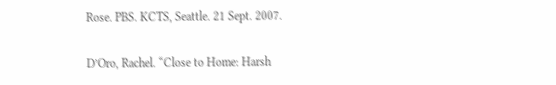Rose. PBS. KCTS, Seattle. 21 Sept. 2007.

D’Oro, Rachel. “Close to Home: Harsh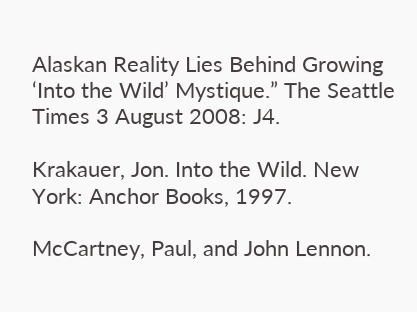Alaskan Reality Lies Behind Growing ‘Into the Wild’ Mystique.” The Seattle Times 3 August 2008: J4.

Krakauer, Jon. Into the Wild. New York: Anchor Books, 1997.

McCartney, Paul, and John Lennon.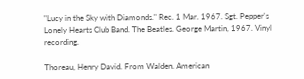"Lucy in the Sky with Diamonds." Rec. 1 Mar. 1967. Sgt. Pepper's Lonely Hearts Club Band. The Beatles. George Martin, 1967. Vinyl recording.

Thoreau, Henry David. From Walden. American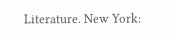Literature. New York: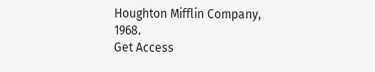Houghton Mifflin Company, 1968.
Get Access